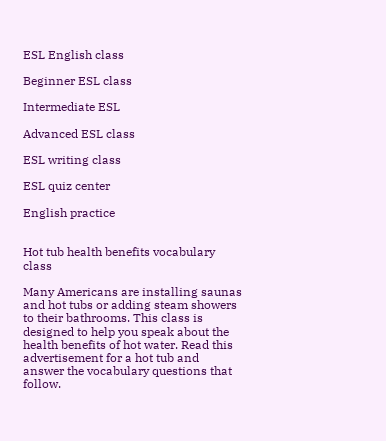ESL English class

Beginner ESL class

Intermediate ESL

Advanced ESL class

ESL writing class

ESL quiz center

English practice


Hot tub health benefits vocabulary class

Many Americans are installing saunas and hot tubs or adding steam showers to their bathrooms. This class is designed to help you speak about the health benefits of hot water. Read this advertisement for a hot tub and answer the vocabulary questions that follow.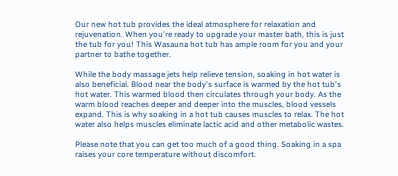Our new hot tub provides the ideal atmosphere for relaxation and rejuvenation. When you're ready to upgrade your master bath, this is just the tub for you! This Wasauna hot tub has ample room for you and your partner to bathe together.

While the body massage jets help relieve tension, soaking in hot water is also beneficial. Blood near the body's surface is warmed by the hot tub's hot water. This warmed blood then circulates through your body. As the warm blood reaches deeper and deeper into the muscles, blood vessels expand. This is why soaking in a hot tub causes muscles to relax. The hot water also helps muscles eliminate lactic acid and other metabolic wastes.

Please note that you can get too much of a good thing. Soaking in a spa raises your core temperature without discomfort.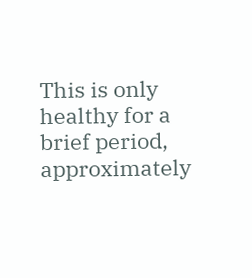This is only healthy for a brief period, approximately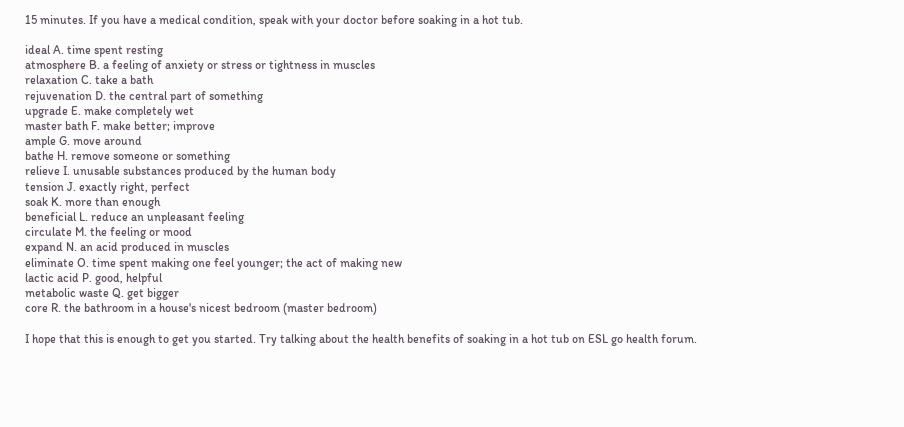15 minutes. If you have a medical condition, speak with your doctor before soaking in a hot tub.

ideal A. time spent resting
atmosphere B. a feeling of anxiety or stress or tightness in muscles
relaxation C. take a bath
rejuvenation D. the central part of something
upgrade E. make completely wet
master bath F. make better; improve
ample G. move around
bathe H. remove someone or something
relieve I. unusable substances produced by the human body
tension J. exactly right, perfect
soak K. more than enough
beneficial L. reduce an unpleasant feeling
circulate M. the feeling or mood
expand N. an acid produced in muscles
eliminate O. time spent making one feel younger; the act of making new
lactic acid P. good, helpful
metabolic waste Q. get bigger
core R. the bathroom in a house's nicest bedroom (master bedroom)

I hope that this is enough to get you started. Try talking about the health benefits of soaking in a hot tub on ESL go health forum.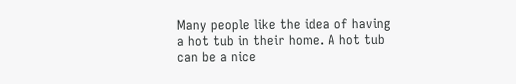Many people like the idea of having a hot tub in their home. A hot tub can be a nice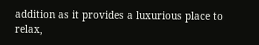addition as it provides a luxurious place to relax,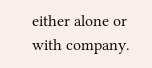either alone or with company.